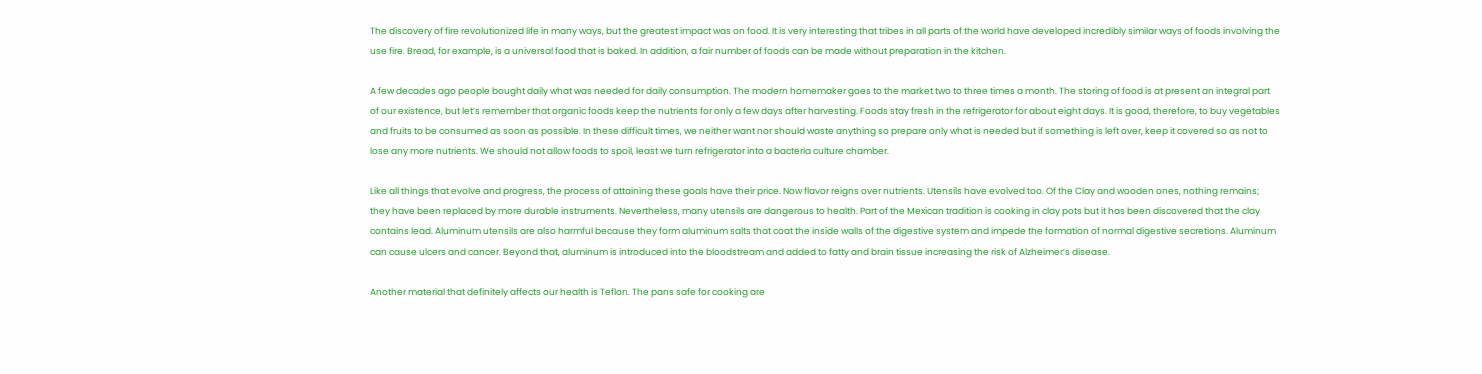The discovery of fire revolutionized life in many ways, but the greatest impact was on food. It is very interesting that tribes in all parts of the world have developed incredibly similar ways of foods involving the use fire. Bread, for example, is a universal food that is baked. In addition, a fair number of foods can be made without preparation in the kitchen.

A few decades ago people bought daily what was needed for daily consumption. The modern homemaker goes to the market two to three times a month. The storing of food is at present an integral part of our existence, but let’s remember that organic foods keep the nutrients for only a few days after harvesting. Foods stay fresh in the refrigerator for about eight days. It is good, therefore, to buy vegetables and fruits to be consumed as soon as possible. In these difficult times, we neither want nor should waste anything so prepare only what is needed but if something is left over, keep it covered so as not to lose any more nutrients. We should not allow foods to spoil, least we turn refrigerator into a bacteria culture chamber.

Like all things that evolve and progress, the process of attaining these goals have their price. Now flavor reigns over nutrients. Utensils have evolved too. Of the Clay and wooden ones, nothing remains; they have been replaced by more durable instruments. Nevertheless, many utensils are dangerous to health. Part of the Mexican tradition is cooking in clay pots but it has been discovered that the clay contains lead. Aluminum utensils are also harmful because they form aluminum salts that coat the inside walls of the digestive system and impede the formation of normal digestive secretions. Aluminum can cause ulcers and cancer. Beyond that, aluminum is introduced into the bloodstream and added to fatty and brain tissue increasing the risk of Alzheimer’s disease.

Another material that definitely affects our health is Teflon. The pans safe for cooking are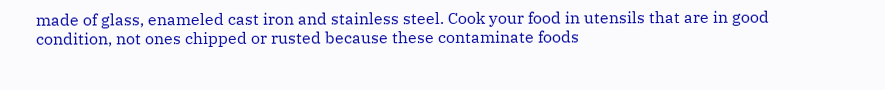made of glass, enameled cast iron and stainless steel. Cook your food in utensils that are in good condition, not ones chipped or rusted because these contaminate foods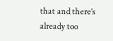that and there’s already too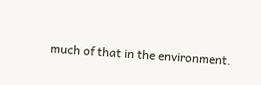much of that in the environment.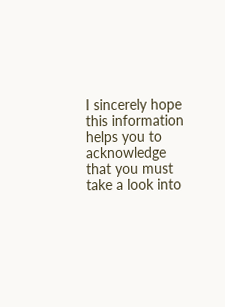I sincerely hope this information helps you to acknowledge that you must take a look into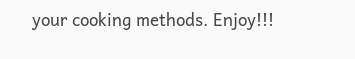your cooking methods. Enjoy!!!